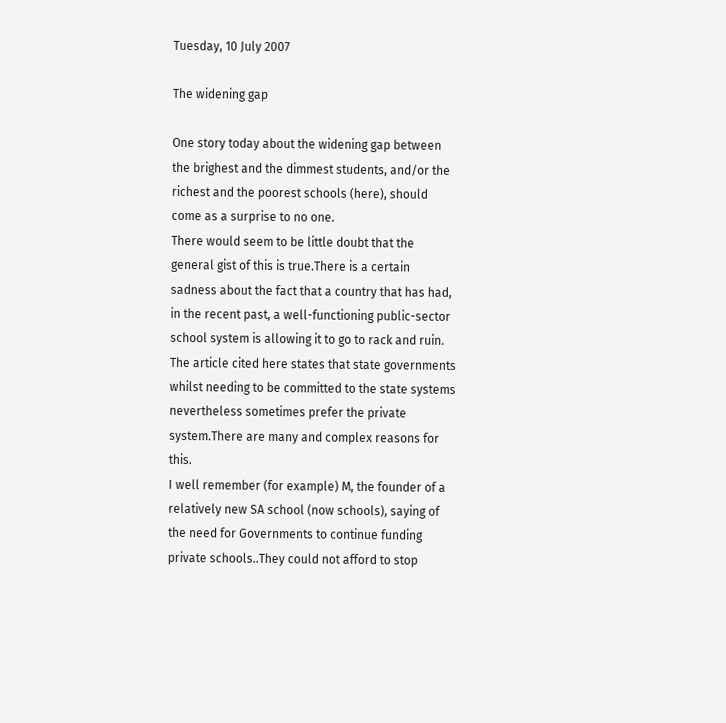Tuesday, 10 July 2007

The widening gap

One story today about the widening gap between the brighest and the dimmest students, and/or the richest and the poorest schools (here), should come as a surprise to no one.
There would seem to be little doubt that the general gist of this is true.There is a certain sadness about the fact that a country that has had, in the recent past, a well-functioning public-sector school system is allowing it to go to rack and ruin.
The article cited here states that state governments whilst needing to be committed to the state systems nevertheless sometimes prefer the private system.There are many and complex reasons for this.
I well remember (for example) M, the founder of a relatively new SA school (now schools), saying of the need for Governments to continue funding private schools..They could not afford to stop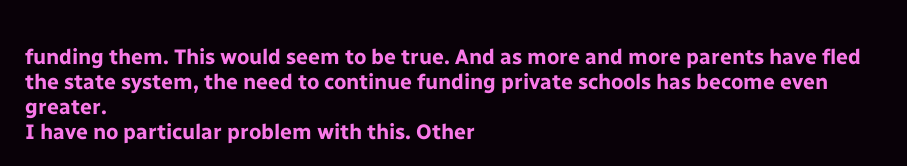funding them. This would seem to be true. And as more and more parents have fled the state system, the need to continue funding private schools has become even greater.
I have no particular problem with this. Other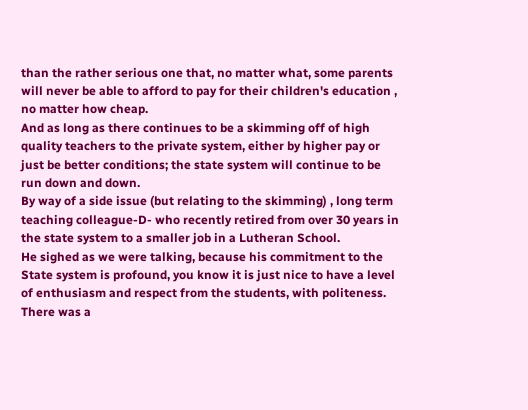than the rather serious one that, no matter what, some parents will never be able to afford to pay for their children's education , no matter how cheap.
And as long as there continues to be a skimming off of high quality teachers to the private system, either by higher pay or just be better conditions; the state system will continue to be run down and down.
By way of a side issue (but relating to the skimming) , long term teaching colleague-D- who recently retired from over 30 years in the state system to a smaller job in a Lutheran School.
He sighed as we were talking, because his commitment to the State system is profound, you know it is just nice to have a level of enthusiasm and respect from the students, with politeness.
There was a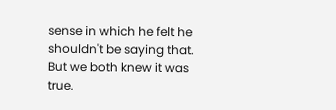sense in which he felt he shouldn't be saying that. But we both knew it was true.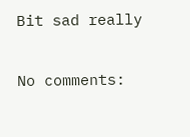Bit sad really

No comments: